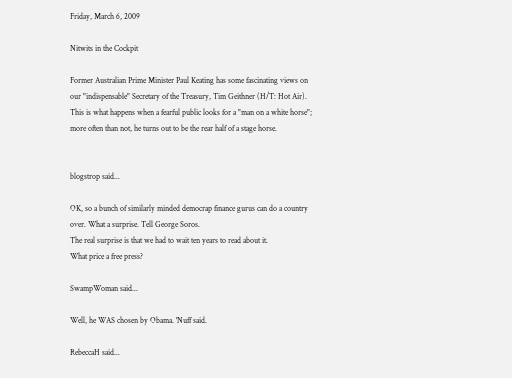Friday, March 6, 2009

Nitwits in the Cockpit

Former Australian Prime Minister Paul Keating has some fascinating views on our "indispensable" Secretary of the Treasury, Tim Geithner (H/T: Hot Air). This is what happens when a fearful public looks for a "man on a white horse"; more often than not, he turns out to be the rear half of a stage horse.


blogstrop said...

OK, so a bunch of similarly minded democrap finance gurus can do a country over. What a surprise. Tell George Soros.
The real surprise is that we had to wait ten years to read about it.
What price a free press?

SwampWoman said...

Well, he WAS chosen by Obama. 'Nuff said.

RebeccaH said...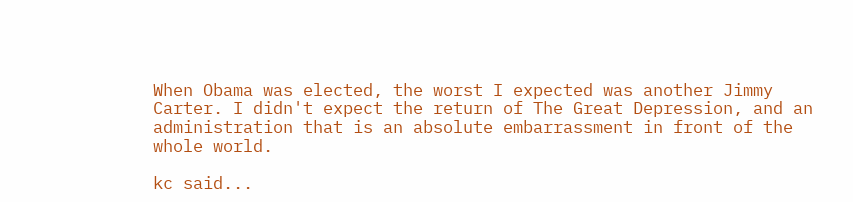When Obama was elected, the worst I expected was another Jimmy Carter. I didn't expect the return of The Great Depression, and an administration that is an absolute embarrassment in front of the whole world.

kc said...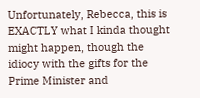Unfortunately, Rebecca, this is EXACTLY what I kinda thought might happen, though the idiocy with the gifts for the Prime Minister and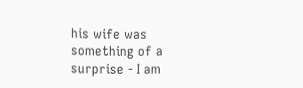his wife was something of a surprise - I am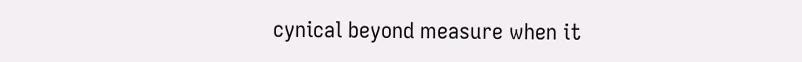cynical beyond measure when it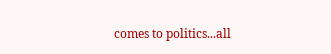comes to politics...all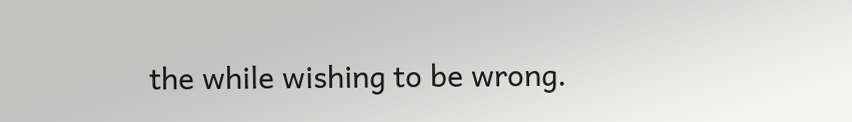the while wishing to be wrong.